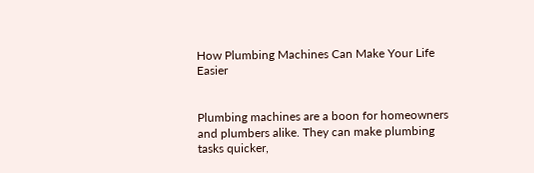How Plumbing Machines Can Make Your Life Easier


Plumbing machines are a boon for homeowners and plumbers alike. They can make plumbing tasks quicker,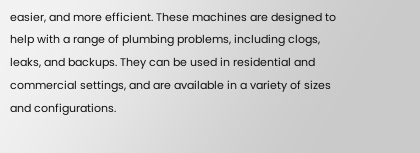easier, and more efficient. These machines are designed to help with a range of plumbing problems, including clogs, leaks, and backups. They can be used in residential and commercial settings, and are available in a variety of sizes and configurations.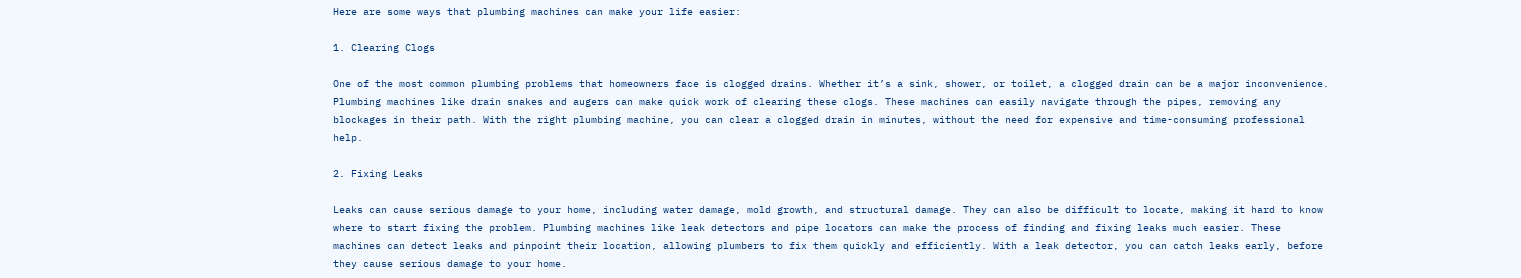Here are some ways that plumbing machines can make your life easier:

1. Clearing Clogs

One of the most common plumbing problems that homeowners face is clogged drains. Whether it’s a sink, shower, or toilet, a clogged drain can be a major inconvenience. Plumbing machines like drain snakes and augers can make quick work of clearing these clogs. These machines can easily navigate through the pipes, removing any blockages in their path. With the right plumbing machine, you can clear a clogged drain in minutes, without the need for expensive and time-consuming professional help.

2. Fixing Leaks

Leaks can cause serious damage to your home, including water damage, mold growth, and structural damage. They can also be difficult to locate, making it hard to know where to start fixing the problem. Plumbing machines like leak detectors and pipe locators can make the process of finding and fixing leaks much easier. These machines can detect leaks and pinpoint their location, allowing plumbers to fix them quickly and efficiently. With a leak detector, you can catch leaks early, before they cause serious damage to your home.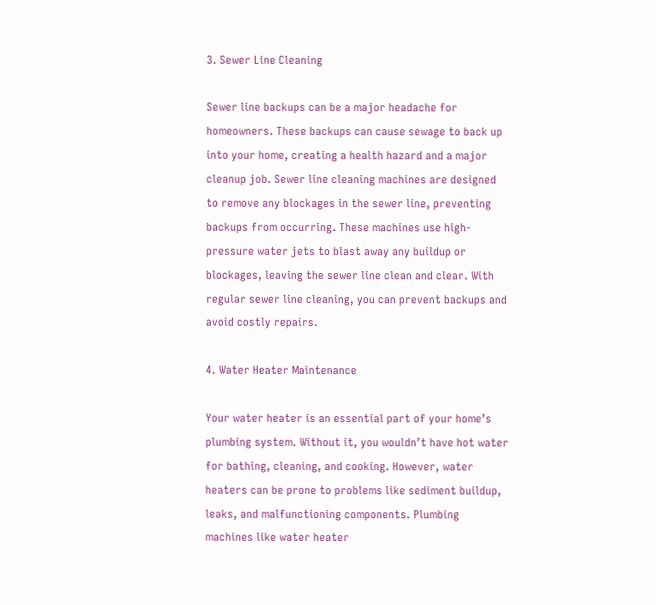3. Sewer Line Cleaning

Sewer line backups can be a major headache for homeowners. These backups can cause sewage to back up into your home, creating a health hazard and a major cleanup job. Sewer line cleaning machines are designed to remove any blockages in the sewer line, preventing backups from occurring. These machines use high-pressure water jets to blast away any buildup or blockages, leaving the sewer line clean and clear. With regular sewer line cleaning, you can prevent backups and avoid costly repairs.

4. Water Heater Maintenance

Your water heater is an essential part of your home’s plumbing system. Without it, you wouldn’t have hot water for bathing, cleaning, and cooking. However, water heaters can be prone to problems like sediment buildup, leaks, and malfunctioning components. Plumbing machines like water heater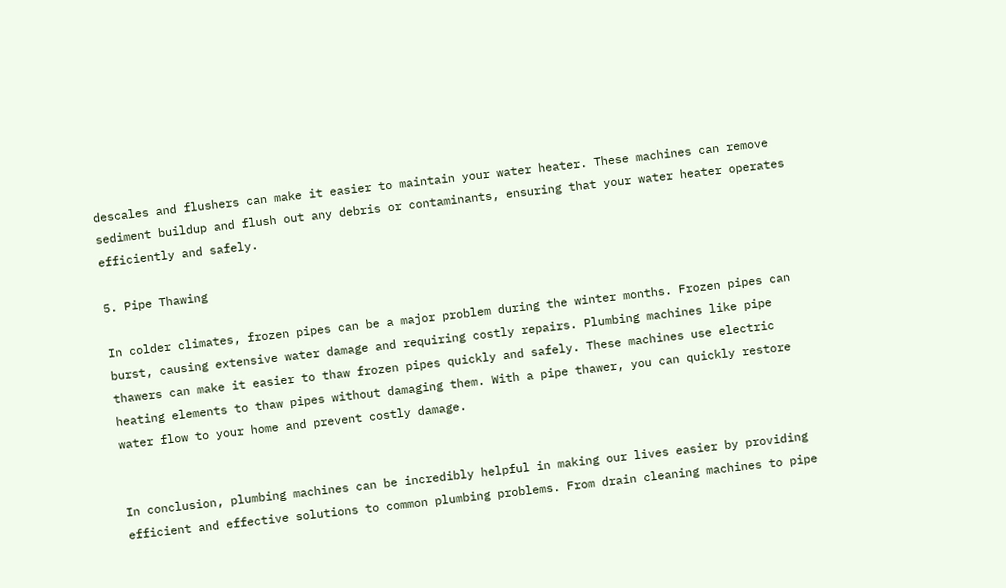descales and flushers can make it easier to maintain your water heater. These machines can remove sediment buildup and flush out any debris or contaminants, ensuring that your water heater operates efficiently and safely.

5. Pipe Thawing

In colder climates, frozen pipes can be a major problem during the winter months. Frozen pipes can burst, causing extensive water damage and requiring costly repairs. Plumbing machines like pipe thawers can make it easier to thaw frozen pipes quickly and safely. These machines use electric heating elements to thaw pipes without damaging them. With a pipe thawer, you can quickly restore water flow to your home and prevent costly damage.


In conclusion, plumbing machines can be incredibly helpful in making our lives easier by providing efficient and effective solutions to common plumbing problems. From drain cleaning machines to pipe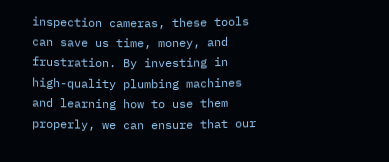inspection cameras, these tools can save us time, money, and frustration. By investing in high-quality plumbing machines and learning how to use them properly, we can ensure that our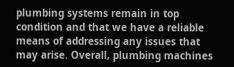plumbing systems remain in top condition and that we have a reliable means of addressing any issues that may arise. Overall, plumbing machines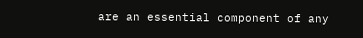are an essential component of any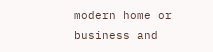modern home or business and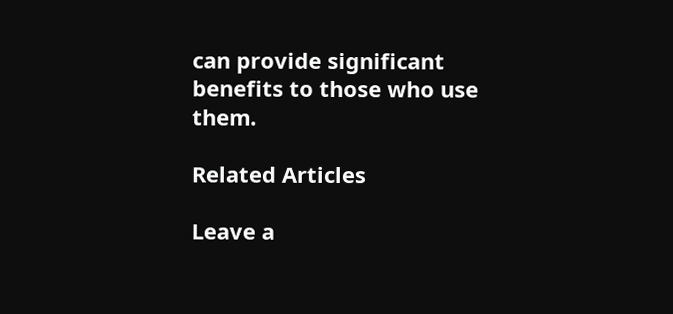can provide significant benefits to those who use them.

Related Articles

Leave a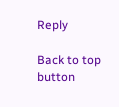Reply

Back to top button